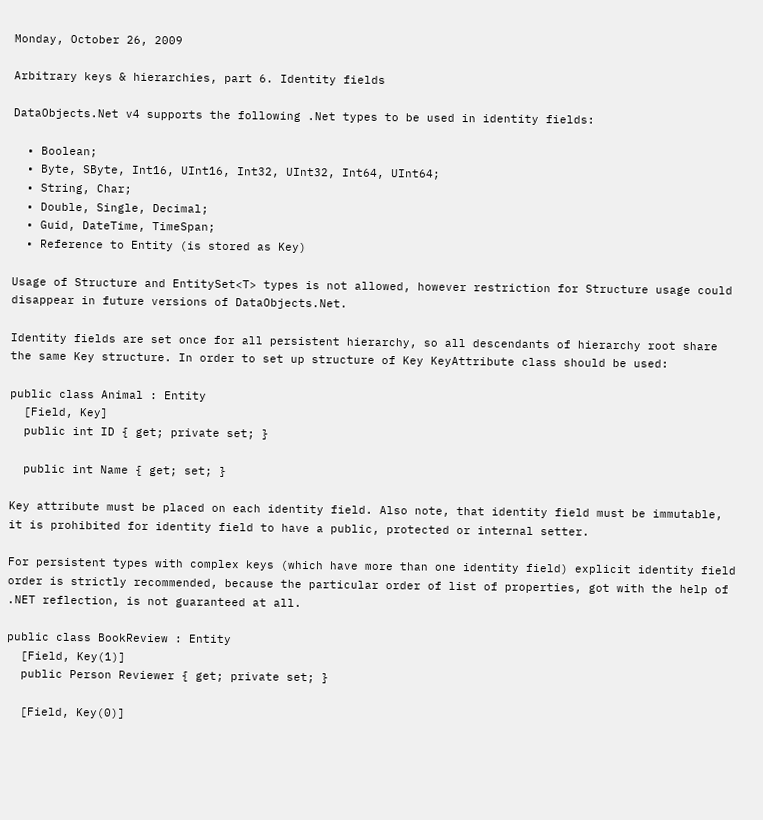Monday, October 26, 2009

Arbitrary keys & hierarchies, part 6. Identity fields

DataObjects.Net v4 supports the following .Net types to be used in identity fields:

  • Boolean;
  • Byte, SByte, Int16, UInt16, Int32, UInt32, Int64, UInt64;
  • String, Char;
  • Double, Single, Decimal;
  • Guid, DateTime, TimeSpan;
  • Reference to Entity (is stored as Key)

Usage of Structure and EntitySet<T> types is not allowed, however restriction for Structure usage could disappear in future versions of DataObjects.Net.

Identity fields are set once for all persistent hierarchy, so all descendants of hierarchy root share the same Key structure. In order to set up structure of Key KeyAttribute class should be used:

public class Animal : Entity
  [Field, Key]
  public int ID { get; private set; }

  public int Name { get; set; }

Key attribute must be placed on each identity field. Also note, that identity field must be immutable, it is prohibited for identity field to have a public, protected or internal setter.

For persistent types with complex keys (which have more than one identity field) explicit identity field order is strictly recommended, because the particular order of list of properties, got with the help of .NET reflection, is not guaranteed at all.

public class BookReview : Entity
  [Field, Key(1)]
  public Person Reviewer { get; private set; }

  [Field, Key(0)]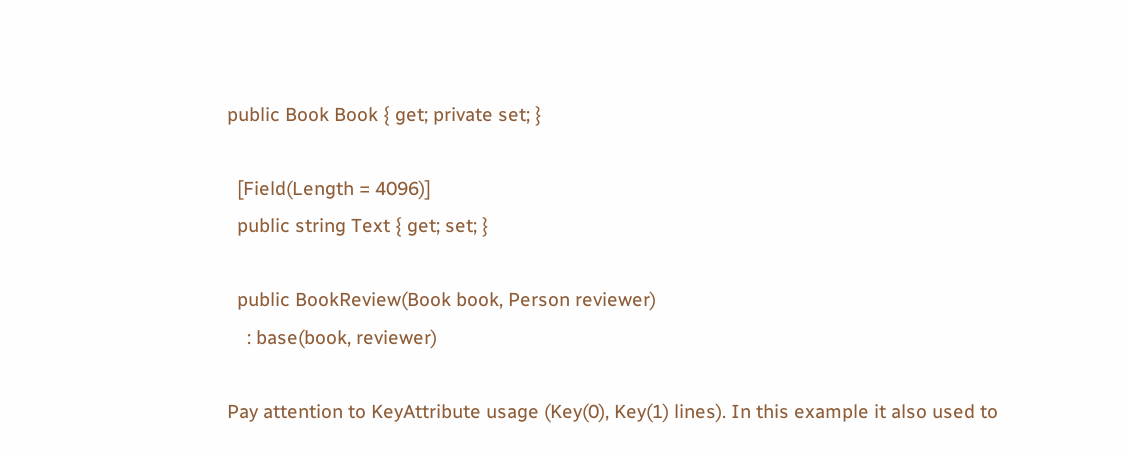public Book Book { get; private set; }

  [Field(Length = 4096)]
  public string Text { get; set; }

  public BookReview(Book book, Person reviewer)
    : base(book, reviewer)

Pay attention to KeyAttribute usage (Key(0), Key(1) lines). In this example it also used to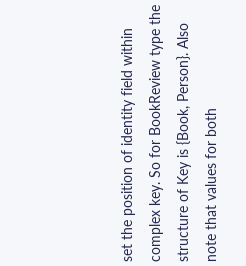set the position of identity field within complex key. So for BookReview type the structure of Key is {Book, Person}. Also note that values for both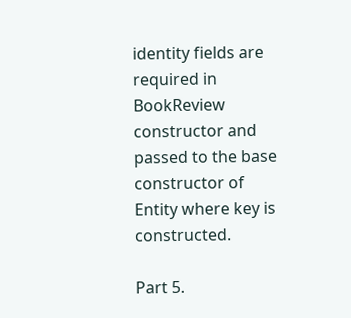identity fields are required in BookReview constructor and passed to the base constructor of Entity where key is constructed.

Part 5.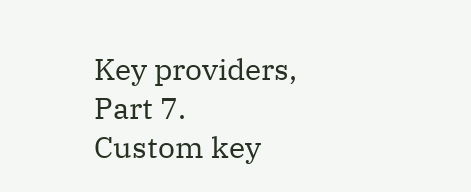Key providers, Part 7. Custom key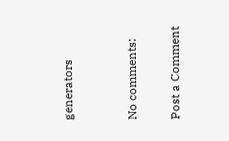generators


No comments:

Post a Comment